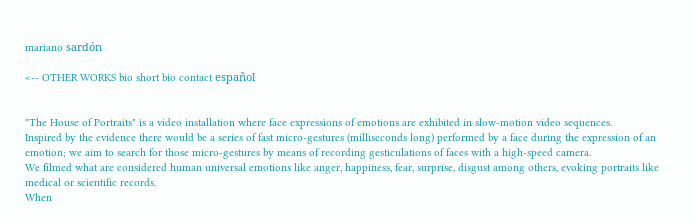mariano sardón

<-- OTHER WORKS bio short bio contact español


"The House of Portraits" is a video installation where face expressions of emotions are exhibited in slow-motion video sequences.
Inspired by the evidence there would be a series of fast micro-gestures (milliseconds long) performed by a face during the expression of an emotion; we aim to search for those micro-gestures by means of recording gesticulations of faces with a high-speed camera.
We filmed what are considered human universal emotions like anger, happiness, fear, surprise, disgust among others, evoking portraits like medical or scientific records.
When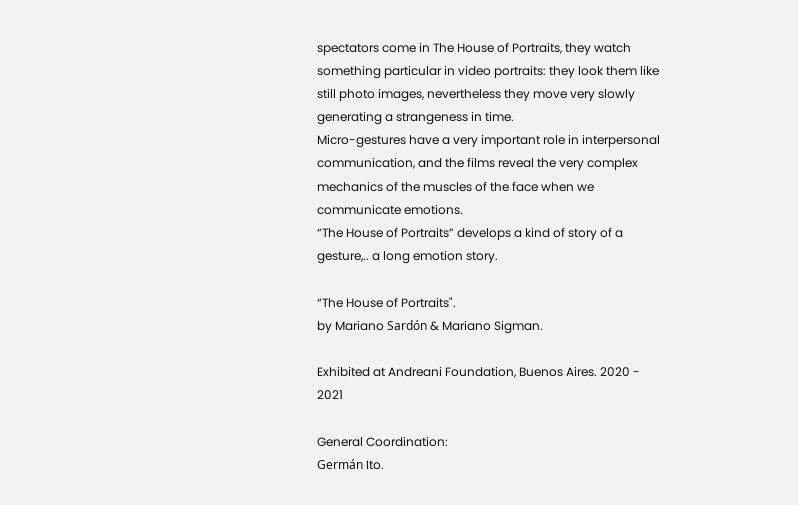spectators come in The House of Portraits, they watch something particular in video portraits: they look them like still photo images, nevertheless they move very slowly generating a strangeness in time.
Micro-gestures have a very important role in interpersonal communication, and the films reveal the very complex mechanics of the muscles of the face when we communicate emotions.
“The House of Portraits” develops a kind of story of a gesture,.. a long emotion story.

“The House of Portraits".
by Mariano Sardón & Mariano Sigman.

Exhibited at Andreani Foundation, Buenos Aires. 2020 - 2021

General Coordination:
Germán Ito.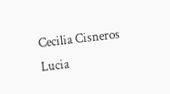Cecilia Cisneros
Lucia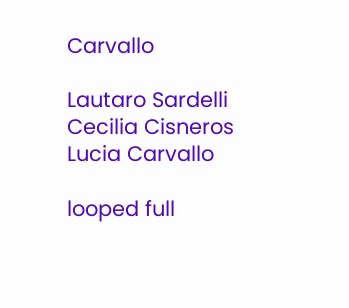Carvallo

Lautaro Sardelli
Cecilia Cisneros
Lucia Carvallo

looped full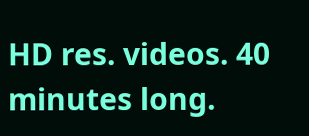HD res. videos. 40 minutes long.